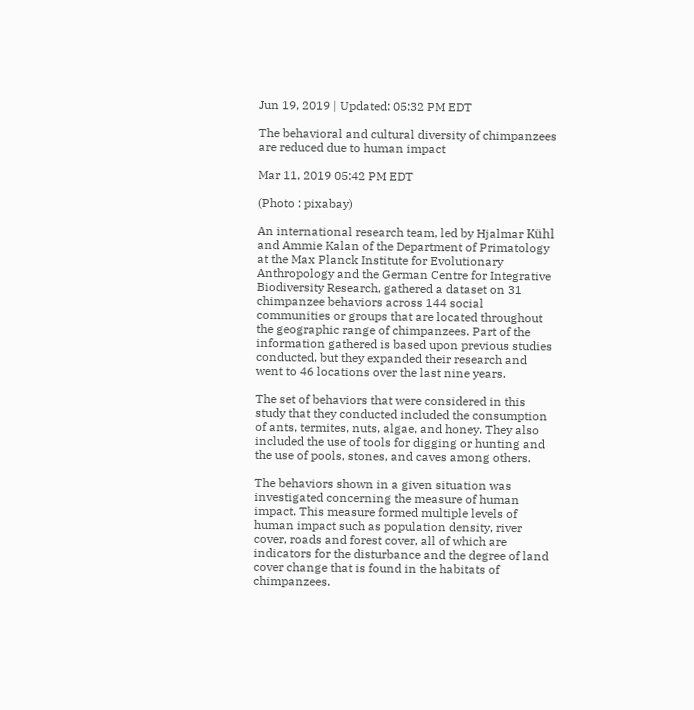Jun 19, 2019 | Updated: 05:32 PM EDT

The behavioral and cultural diversity of chimpanzees are reduced due to human impact

Mar 11, 2019 05:42 PM EDT

(Photo : pixabay)

An international research team, led by Hjalmar Kühl and Ammie Kalan of the Department of Primatology at the Max Planck Institute for Evolutionary Anthropology and the German Centre for Integrative Biodiversity Research, gathered a dataset on 31 chimpanzee behaviors across 144 social communities or groups that are located throughout the geographic range of chimpanzees. Part of the information gathered is based upon previous studies conducted, but they expanded their research and went to 46 locations over the last nine years.

The set of behaviors that were considered in this study that they conducted included the consumption of ants, termites, nuts, algae, and honey. They also included the use of tools for digging or hunting and the use of pools, stones, and caves among others.

The behaviors shown in a given situation was investigated concerning the measure of human impact. This measure formed multiple levels of human impact such as population density, river cover, roads and forest cover, all of which are indicators for the disturbance and the degree of land cover change that is found in the habitats of chimpanzees.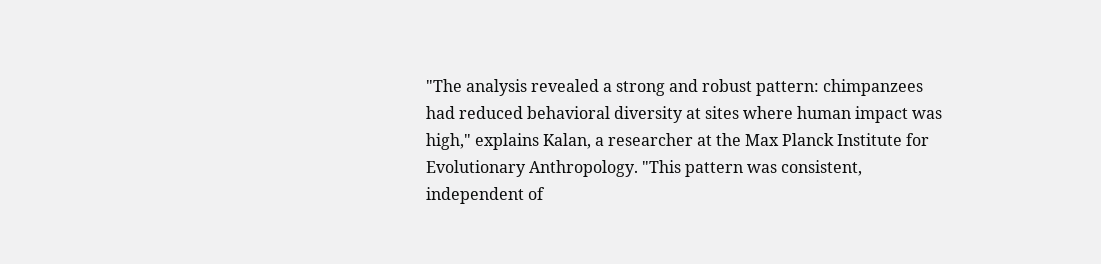"The analysis revealed a strong and robust pattern: chimpanzees had reduced behavioral diversity at sites where human impact was high," explains Kalan, a researcher at the Max Planck Institute for Evolutionary Anthropology. "This pattern was consistent, independent of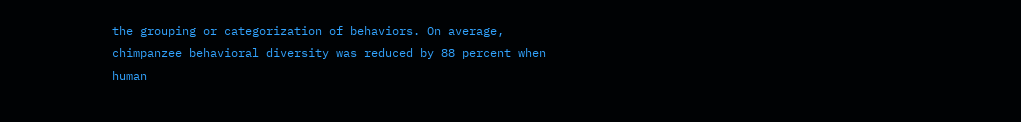the grouping or categorization of behaviors. On average, chimpanzee behavioral diversity was reduced by 88 percent when human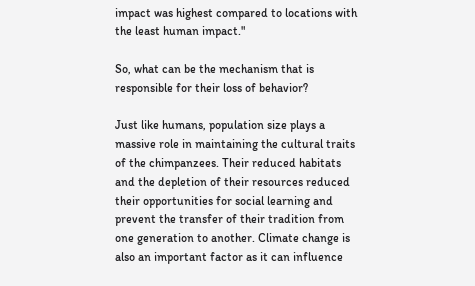impact was highest compared to locations with the least human impact."

So, what can be the mechanism that is responsible for their loss of behavior?

Just like humans, population size plays a massive role in maintaining the cultural traits of the chimpanzees. Their reduced habitats and the depletion of their resources reduced their opportunities for social learning and prevent the transfer of their tradition from one generation to another. Climate change is also an important factor as it can influence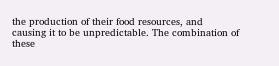the production of their food resources, and causing it to be unpredictable. The combination of these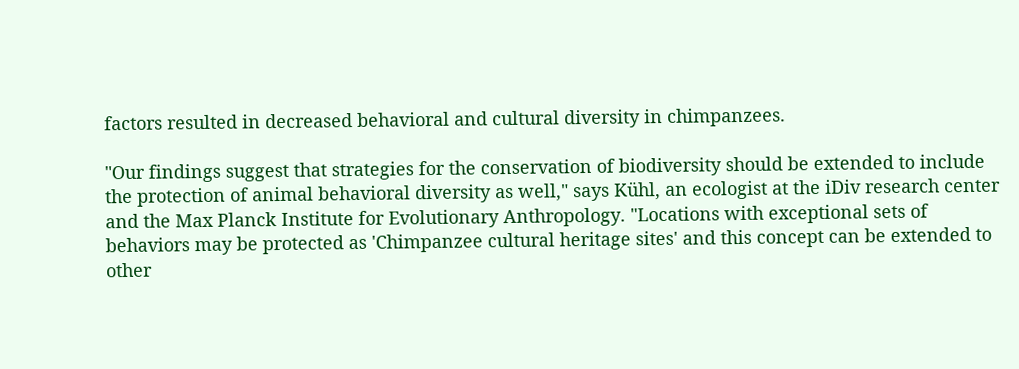factors resulted in decreased behavioral and cultural diversity in chimpanzees.

"Our findings suggest that strategies for the conservation of biodiversity should be extended to include the protection of animal behavioral diversity as well," says Kühl, an ecologist at the iDiv research center and the Max Planck Institute for Evolutionary Anthropology. "Locations with exceptional sets of behaviors may be protected as 'Chimpanzee cultural heritage sites' and this concept can be extended to other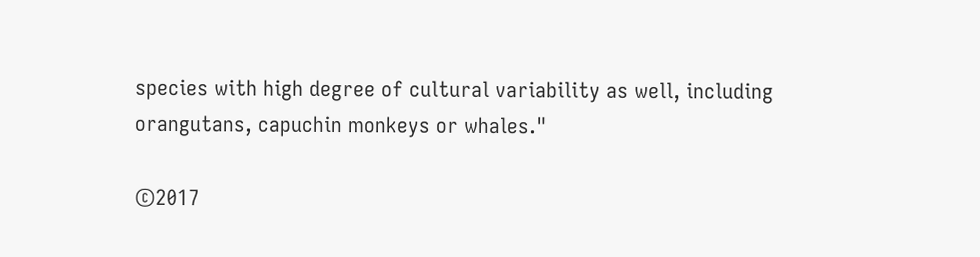species with high degree of cultural variability as well, including orangutans, capuchin monkeys or whales."

©2017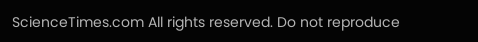ScienceTimes.com All rights reserved. Do not reproduce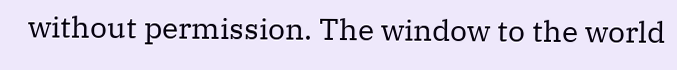without permission. The window to the world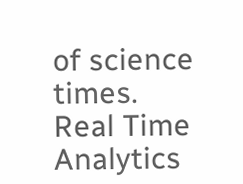of science times.
Real Time Analytics